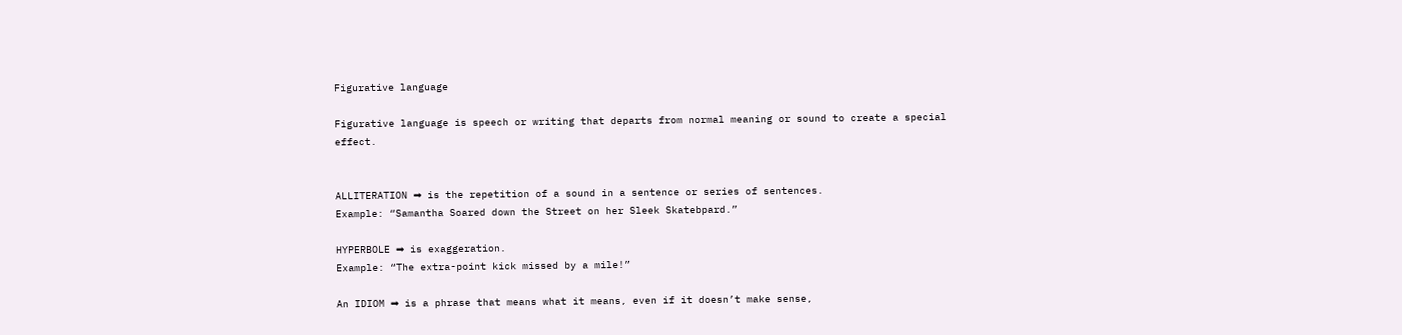Figurative language

Figurative language is speech or writing that departs from normal meaning or sound to create a special effect.


ALLITERATION ➡ is the repetition of a sound in a sentence or series of sentences.
Example: “Samantha Soared down the Street on her Sleek Skatebpard.”

HYPERBOLE ➡ is exaggeration.
Example: “The extra-point kick missed by a mile!”

An IDIOM ➡ is a phrase that means what it means, even if it doesn’t make sense,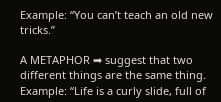Example: “You can’t teach an old new tricks.”

A METAPHOR ➡ suggest that two different things are the same thing.
Example: “Life is a curly slide, full of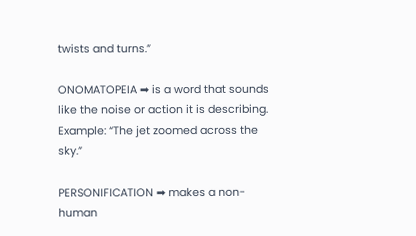twists and turns.”

ONOMATOPEIA ➡ is a word that sounds like the noise or action it is describing.
Example: “The jet zoomed across the sky.”

PERSONIFICATION ➡ makes a non-human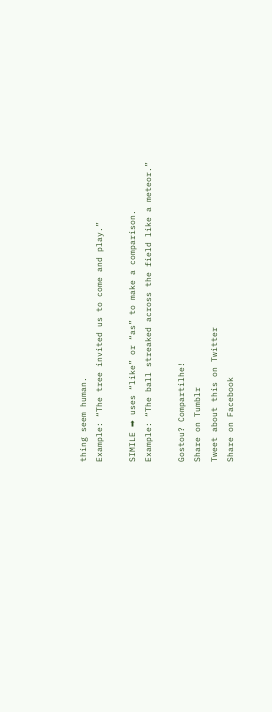thing seem human.
Example: “The tree invited us to come and play.”

SIMILE ➡ uses “like” or “as” to make a comparison.
Example: “The ball streaked across the field like a meteor.”

Gostou? Compartilhe!
Share on Tumblr
Tweet about this on Twitter
Share on Facebook